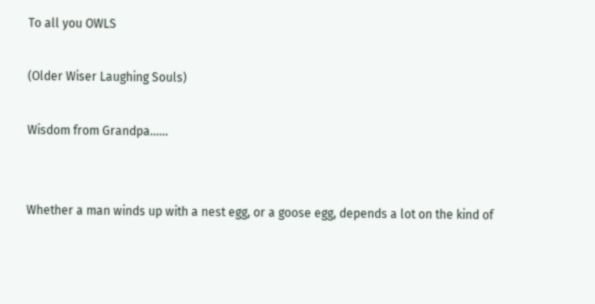To all you OWLS

(Older Wiser Laughing Souls)

Wisdom from Grandpa......


Whether a man winds up with a nest egg, or a goose egg, depends a lot on the kind of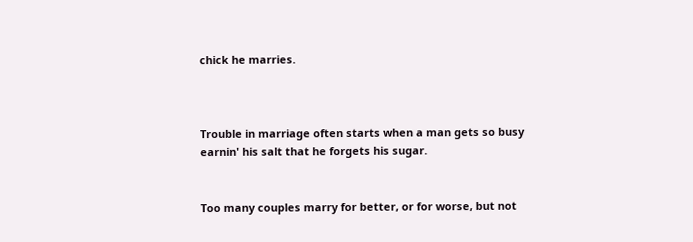chick he marries.



Trouble in marriage often starts when a man gets so busy earnin' his salt that he forgets his sugar.


Too many couples marry for better, or for worse, but not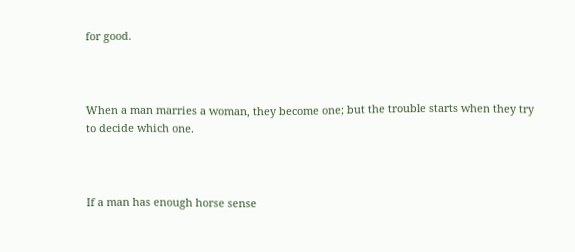for good.



When a man marries a woman, they become one; but the trouble starts when they try to decide which one.



If a man has enough horse sense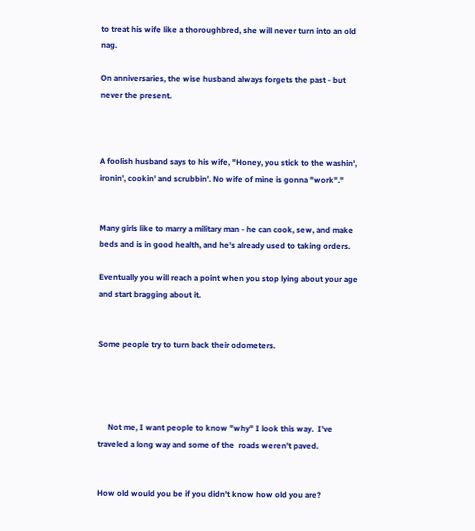to treat his wife like a thoroughbred, she will never turn into an old nag.

On anniversaries, the wise husband always forgets the past - but never the present.



A foolish husband says to his wife, "Honey, you stick to the washin', ironin', cookin' and scrubbin'. No wife of mine is gonna "work"."


Many girls like to marry a military man - he can cook, sew, and make beds and is in good health, and he's already used to taking orders.

Eventually you will reach a point when you stop lying about your age and start bragging about it.


Some people try to turn back their odometers.




     Not me, I want people to know "why" I look this way.  I've traveled a long way and some of the  roads weren't paved.


How old would you be if you didn't know how old you are?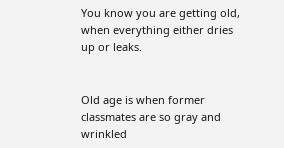You know you are getting old, when everything either dries up or leaks.


Old age is when former classmates are so gray and wrinkled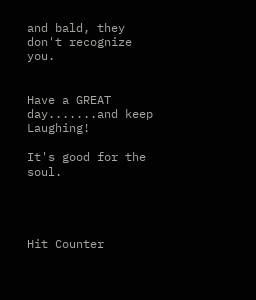and bald, they don't recognize you.


Have a GREAT day.......and keep Laughing!

It's good for the soul.




Hit Counter